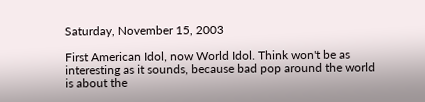Saturday, November 15, 2003

First American Idol, now World Idol. Think won't be as interesting as it sounds, because bad pop around the world is about the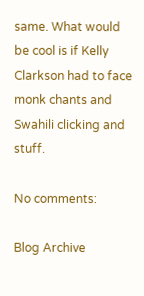same. What would be cool is if Kelly Clarkson had to face monk chants and Swahili clicking and stuff.

No comments:

Blog Archive